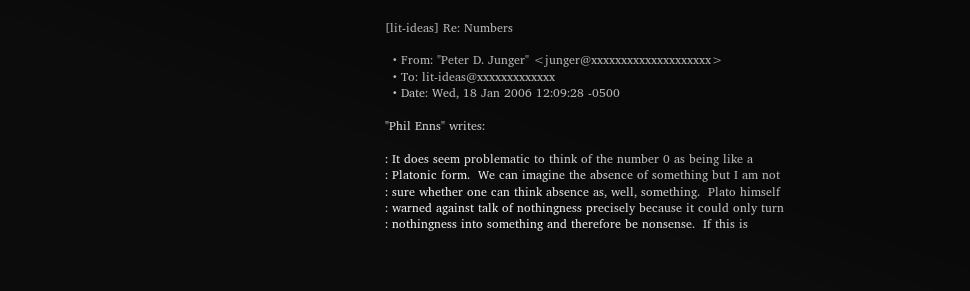[lit-ideas] Re: Numbers

  • From: "Peter D. Junger" <junger@xxxxxxxxxxxxxxxxxxxx>
  • To: lit-ideas@xxxxxxxxxxxxx
  • Date: Wed, 18 Jan 2006 12:09:28 -0500

"Phil Enns" writes:

: It does seem problematic to think of the number 0 as being like a
: Platonic form.  We can imagine the absence of something but I am not
: sure whether one can think absence as, well, something.  Plato himself
: warned against talk of nothingness precisely because it could only turn
: nothingness into something and therefore be nonsense.  If this is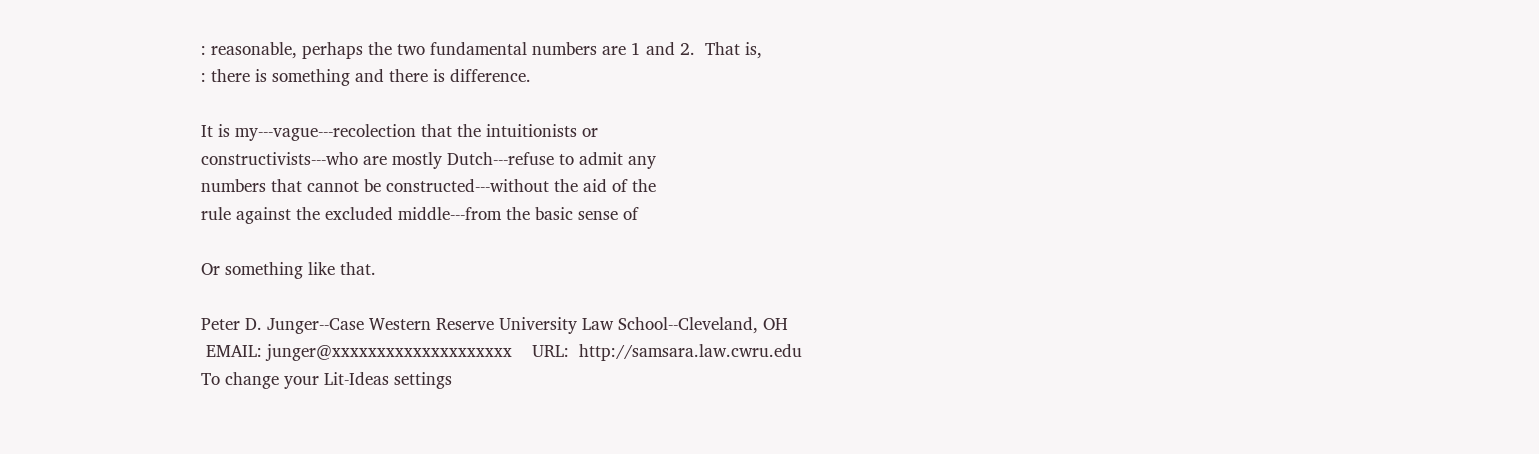: reasonable, perhaps the two fundamental numbers are 1 and 2.  That is,
: there is something and there is difference.

It is my---vague---recolection that the intuitionists or
constructivists---who are mostly Dutch---refuse to admit any
numbers that cannot be constructed---without the aid of the
rule against the excluded middle---from the basic sense of

Or something like that.

Peter D. Junger--Case Western Reserve University Law School--Cleveland, OH
 EMAIL: junger@xxxxxxxxxxxxxxxxxxxx    URL:  http://samsara.law.cwru.edu
To change your Lit-Ideas settings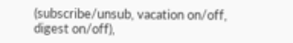(subscribe/unsub, vacation on/off,
digest on/off),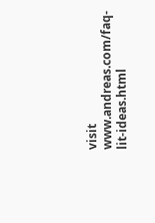visit www.andreas.com/faq-lit-ideas.html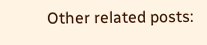Other related posts: